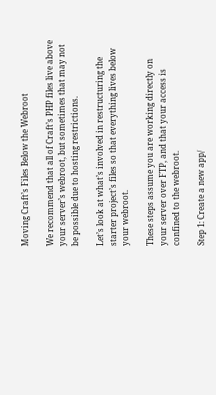Moving Craft’s Files Below the Webroot

We recommend that all of Craft’s PHP files live above your server’s webroot, but sometimes that may not be possible due to hosting restrictions.

Let’s look at what’s involved in restructuring the starter project’s files so that everything lives below your webroot.

These steps assume you are working directly on your server over FTP, and that your access is confined to the webroot.

Step 1: Create a new app/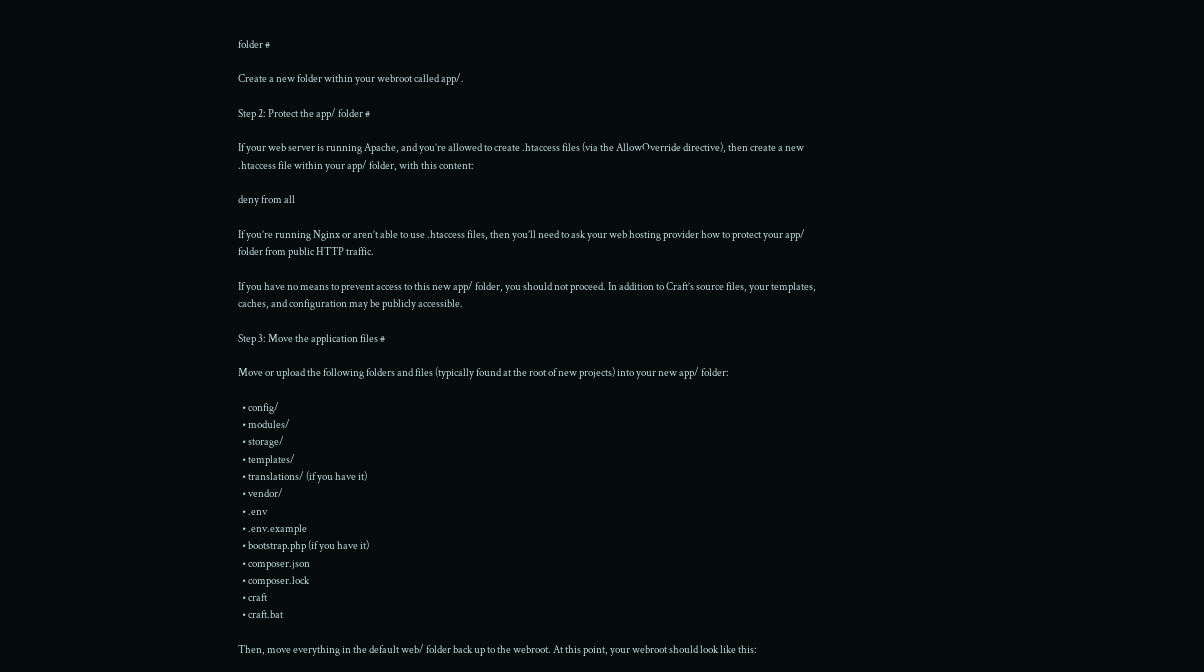folder #

Create a new folder within your webroot called app/.

Step 2: Protect the app/ folder #

If your web server is running Apache, and you’re allowed to create .htaccess files (via the AllowOverride directive), then create a new .htaccess file within your app/ folder, with this content:

deny from all

If you’re running Nginx or aren’t able to use .htaccess files, then you’ll need to ask your web hosting provider how to protect your app/ folder from public HTTP traffic.

If you have no means to prevent access to this new app/ folder, you should not proceed. In addition to Craft’s source files, your templates, caches, and configuration may be publicly accessible.

Step 3: Move the application files #

Move or upload the following folders and files (typically found at the root of new projects) into your new app/ folder:

  • config/
  • modules/
  • storage/
  • templates/
  • translations/ (if you have it)
  • vendor/
  • .env
  • .env.example
  • bootstrap.php (if you have it)
  • composer.json
  • composer.lock
  • craft
  • craft.bat

Then, move everything in the default web/ folder back up to the webroot. At this point, your webroot should look like this: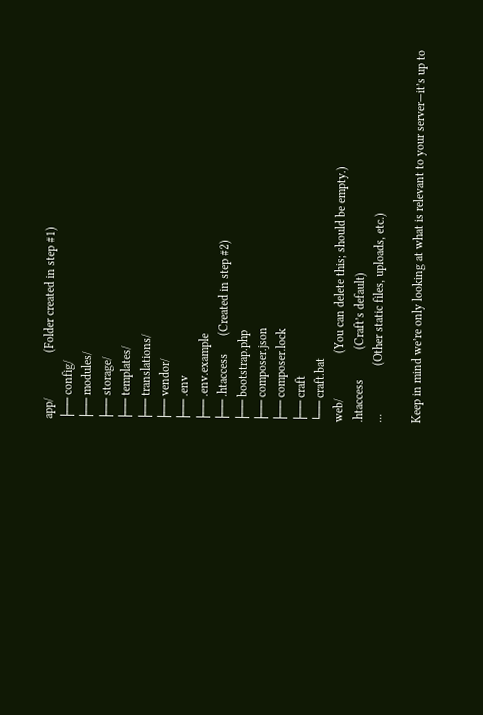app/               (Folder created in step #1)
├── config/
├── modules/
├── storage/
├── templates/
├── translations/
├── vendor/
├── .env
├── .env.example
├── .htaccess      (Created in step #2)
├── bootstrap.php
├── composer.json
├── composer.lock
├── craft
└── craft.bat
web/               (You can delete this; should be empty.)
.htaccess          (Craft’s default)
...                (Other static files, uploads, etc.)

Keep in mind we’re only looking at what is relevant to your server—it’s up to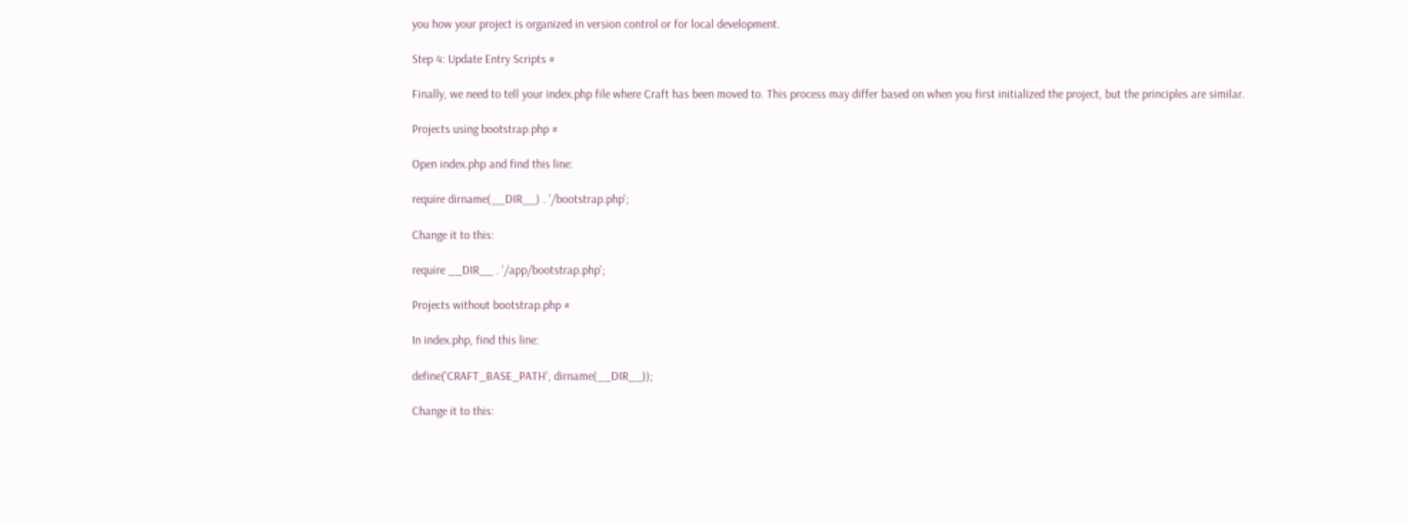you how your project is organized in version control or for local development.

Step 4: Update Entry Scripts #

Finally, we need to tell your index.php file where Craft has been moved to. This process may differ based on when you first initialized the project, but the principles are similar.

Projects using bootstrap.php #

Open index.php and find this line:

require dirname(__DIR__) . '/bootstrap.php';

Change it to this:

require __DIR__ . '/app/bootstrap.php';

Projects without bootstrap.php #

In index.php, find this line:

define('CRAFT_BASE_PATH', dirname(__DIR__));

Change it to this: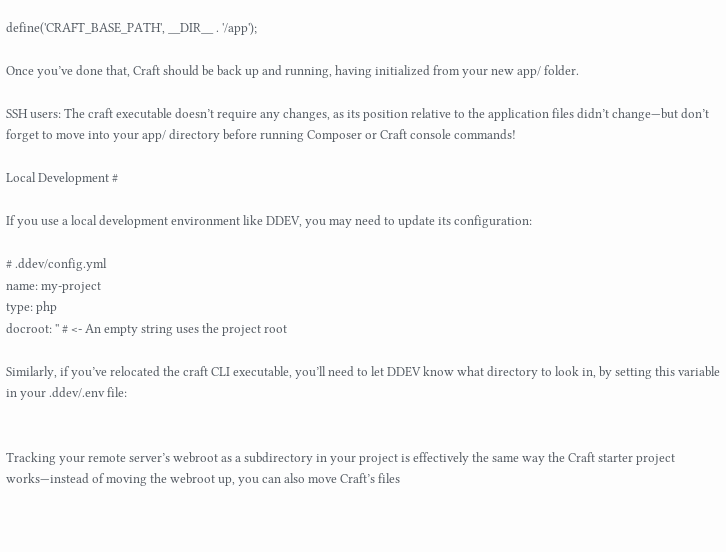define('CRAFT_BASE_PATH', __DIR__ . '/app');

Once you’ve done that, Craft should be back up and running, having initialized from your new app/ folder.

SSH users: The craft executable doesn’t require any changes, as its position relative to the application files didn’t change—but don’t forget to move into your app/ directory before running Composer or Craft console commands!

Local Development #

If you use a local development environment like DDEV, you may need to update its configuration:

# .ddev/config.yml
name: my-project
type: php
docroot: '' # <- An empty string uses the project root

Similarly, if you’ve relocated the craft CLI executable, you’ll need to let DDEV know what directory to look in, by setting this variable in your .ddev/.env file:


Tracking your remote server’s webroot as a subdirectory in your project is effectively the same way the Craft starter project works—instead of moving the webroot up, you can also move Craft’s files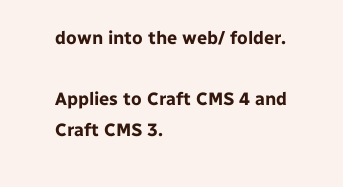down into the web/ folder.

Applies to Craft CMS 4 and Craft CMS 3.